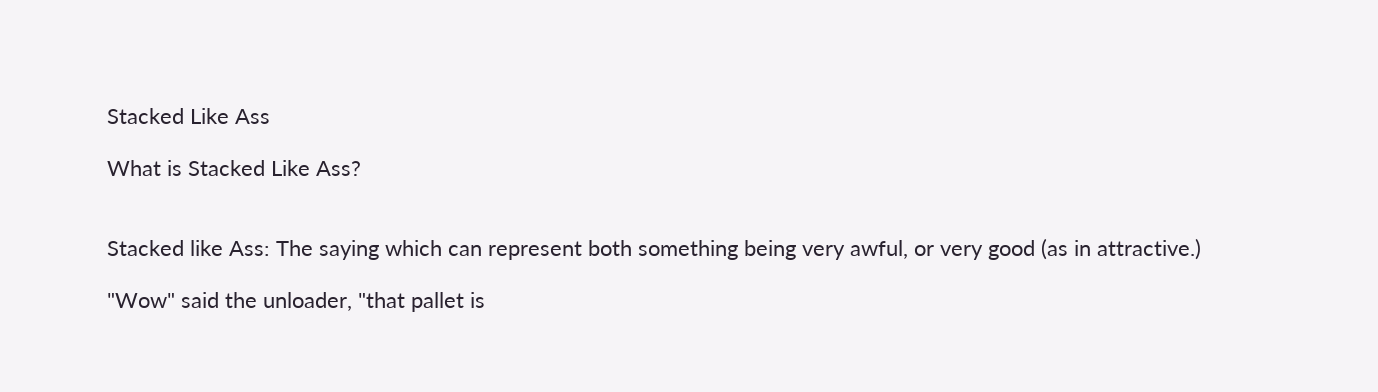Stacked Like Ass

What is Stacked Like Ass?


Stacked like Ass: The saying which can represent both something being very awful, or very good (as in attractive.)

"Wow" said the unloader, "that pallet is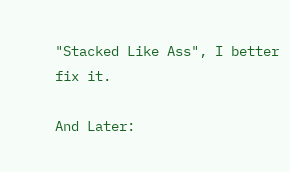"Stacked Like Ass", I better fix it.

And Later: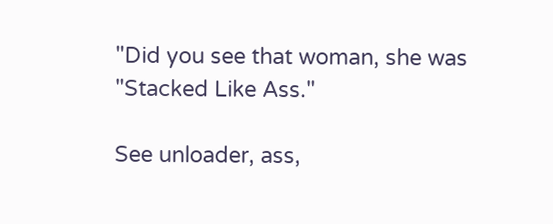"Did you see that woman, she was "Stacked Like Ass."

See unloader, ass,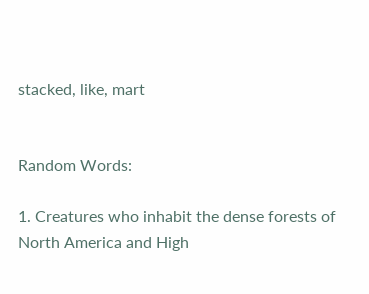stacked, like, mart


Random Words:

1. Creatures who inhabit the dense forests of North America and High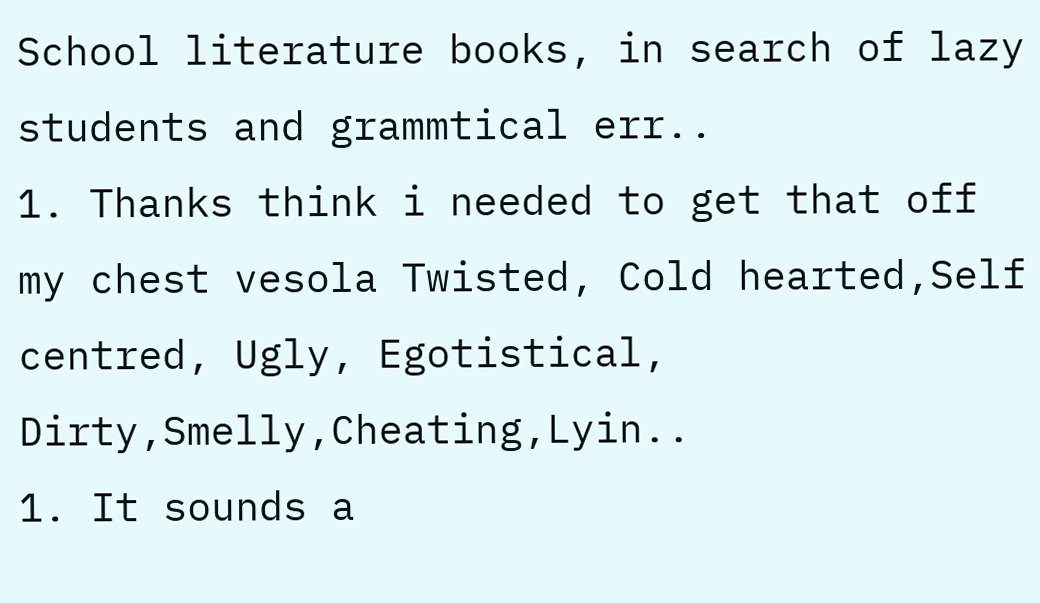School literature books, in search of lazy students and grammtical err..
1. Thanks think i needed to get that off my chest vesola Twisted, Cold hearted,Self centred, Ugly, Egotistical, Dirty,Smelly,Cheating,Lyin..
1. It sounds a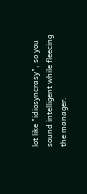lot like "idiosyncrasy", so you sound intelligent while fleecing the manager.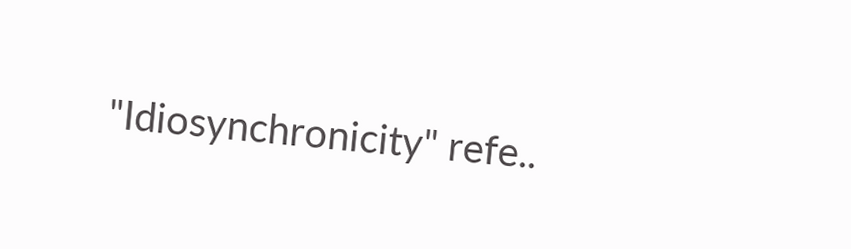"Idiosynchronicity" refe..